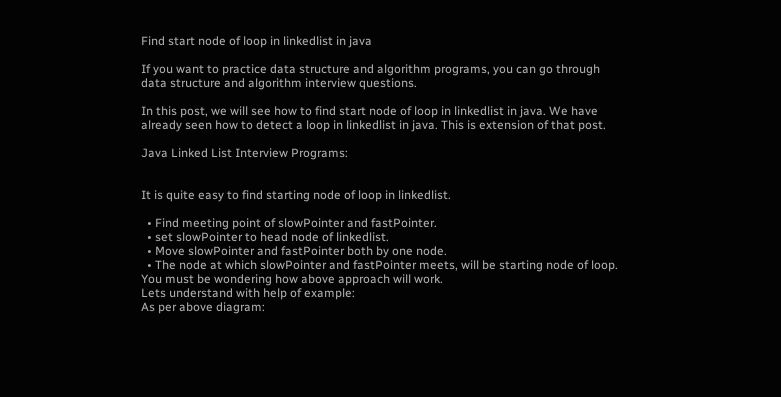Find start node of loop in linkedlist in java

If you want to practice data structure and algorithm programs, you can go through data structure and algorithm interview questions.

In this post, we will see how to find start node of loop in linkedlist in java. We have already seen how to detect a loop in linkedlist in java. This is extension of that post.

Java Linked List Interview Programs:


It is quite easy to find starting node of loop in linkedlist.

  • Find meeting point of slowPointer and fastPointer.
  • set slowPointer to head node of linkedlist.
  • Move slowPointer and fastPointer both by one node.
  • The node at which slowPointer and fastPointer meets, will be starting node of loop.
You must be wondering how above approach will work.
Lets understand with help of example:
As per above diagram: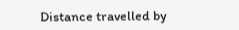Distance travelled by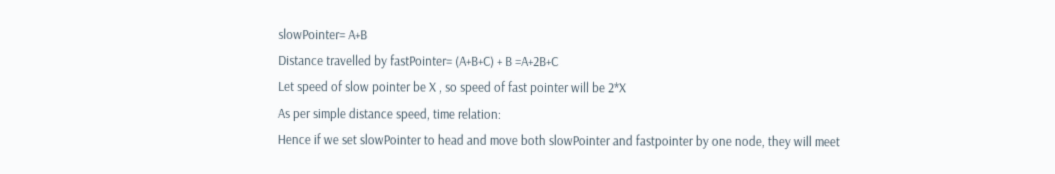slowPointer= A+B
Distance travelled by fastPointer= (A+B+C) + B =A+2B+C
Let speed of slow pointer be X , so speed of fast pointer will be 2*X
As per simple distance speed, time relation:
Hence if we set slowPointer to head and move both slowPointer and fastpointer by one node, they will meet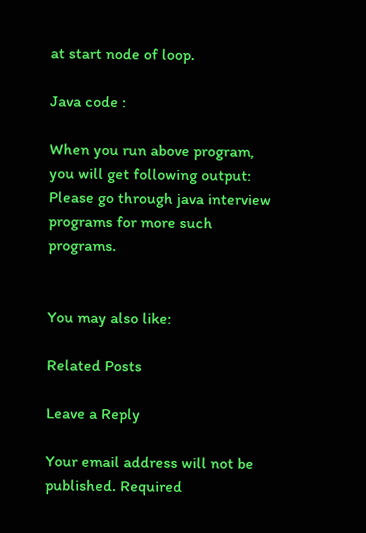at start node of loop.

Java code :

When you run above program, you will get following output:
Please go through java interview programs for more such programs.


You may also like:

Related Posts

Leave a Reply

Your email address will not be published. Required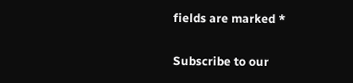fields are marked *

Subscribe to our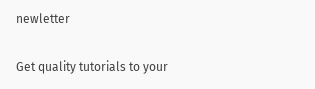newletter

Get quality tutorials to your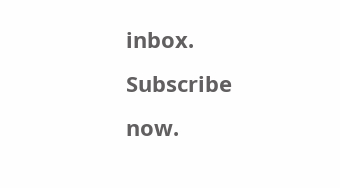inbox. Subscribe now.